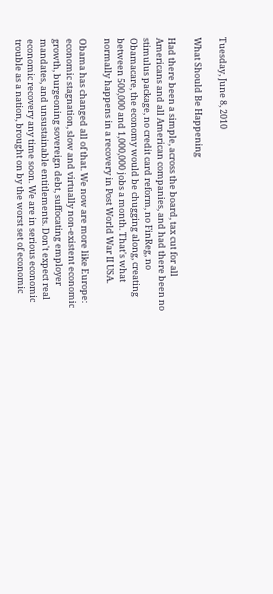Tuesday, June 8, 2010

What Should Be Happening

Had there been a simple, across the board, tax cut for all Americans and all American companies, and had there been no stimulus package, no credit card reform, no FinReg, no Obamacare, the economy would be chugging along, creating between 500,000 and 1,000,000 jobs a month. That's what normally happens in a recovery in Post World War II USA.

Obama has changed all of that. We now are more like Europe: economic stagnation, slow and virtually non-existent economic growth, burgeoning sovereign debt, suffocating employer mandates, and unsustainable entitlements. Don't expect real economic recovery any time soon. We are in serious economic trouble as a nation, brought on by the worst set of economic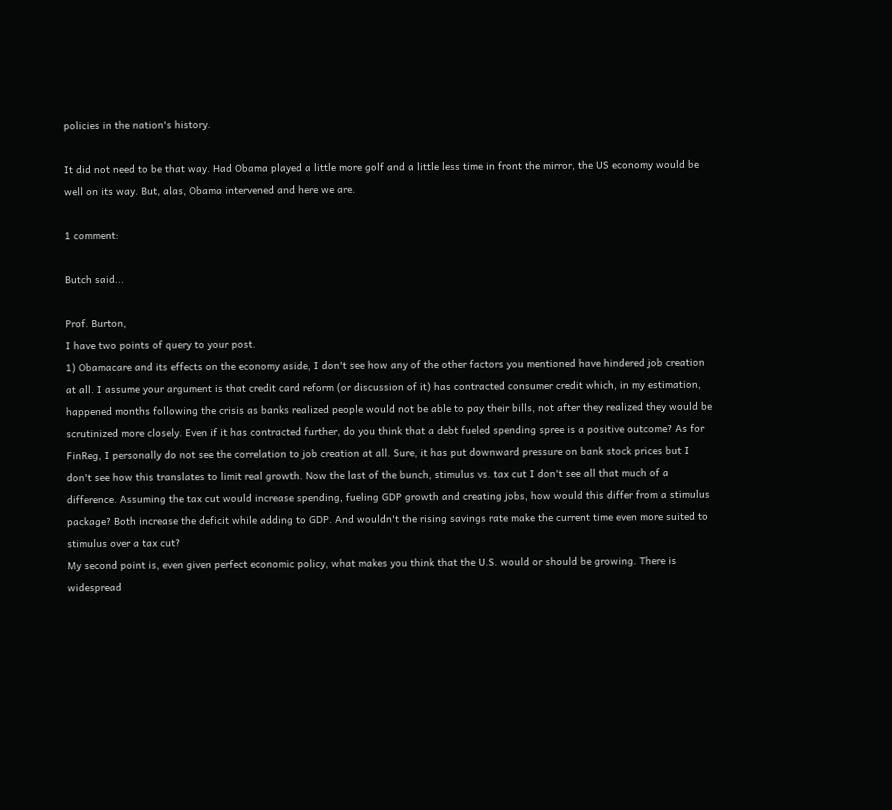policies in the nation's history.

It did not need to be that way. Had Obama played a little more golf and a little less time in front the mirror, the US economy would be well on its way. But, alas, Obama intervened and here we are.

1 comment:

Butch said...

Prof. Burton,
I have two points of query to your post.
1) Obamacare and its effects on the economy aside, I don't see how any of the other factors you mentioned have hindered job creation at all. I assume your argument is that credit card reform (or discussion of it) has contracted consumer credit which, in my estimation, happened months following the crisis as banks realized people would not be able to pay their bills, not after they realized they would be scrutinized more closely. Even if it has contracted further, do you think that a debt fueled spending spree is a positive outcome? As for FinReg, I personally do not see the correlation to job creation at all. Sure, it has put downward pressure on bank stock prices but I don't see how this translates to limit real growth. Now the last of the bunch, stimulus vs. tax cut I don't see all that much of a difference. Assuming the tax cut would increase spending, fueling GDP growth and creating jobs, how would this differ from a stimulus package? Both increase the deficit while adding to GDP. And wouldn't the rising savings rate make the current time even more suited to stimulus over a tax cut?
My second point is, even given perfect economic policy, what makes you think that the U.S. would or should be growing. There is widespread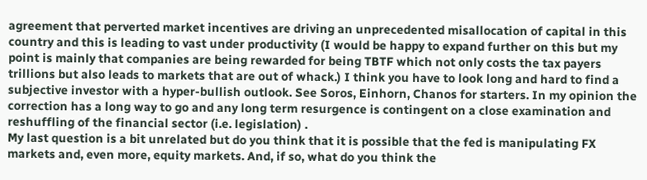agreement that perverted market incentives are driving an unprecedented misallocation of capital in this country and this is leading to vast under productivity (I would be happy to expand further on this but my point is mainly that companies are being rewarded for being TBTF which not only costs the tax payers trillions but also leads to markets that are out of whack.) I think you have to look long and hard to find a subjective investor with a hyper-bullish outlook. See Soros, Einhorn, Chanos for starters. In my opinion the correction has a long way to go and any long term resurgence is contingent on a close examination and reshuffling of the financial sector (i.e. legislation) .
My last question is a bit unrelated but do you think that it is possible that the fed is manipulating FX markets and, even more, equity markets. And, if so, what do you think the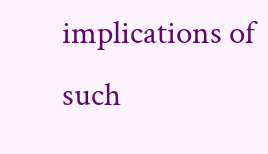implications of such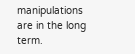manipulations are in the long term.